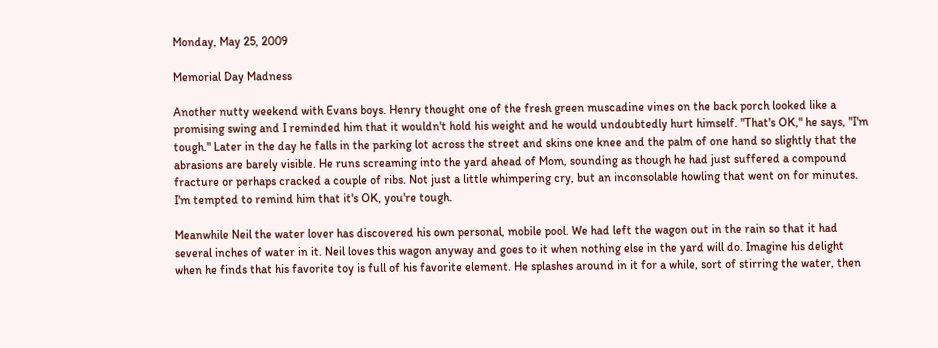Monday, May 25, 2009

Memorial Day Madness

Another nutty weekend with Evans boys. Henry thought one of the fresh green muscadine vines on the back porch looked like a promising swing and I reminded him that it wouldn't hold his weight and he would undoubtedly hurt himself. "That's OK," he says, "I'm tough." Later in the day he falls in the parking lot across the street and skins one knee and the palm of one hand so slightly that the abrasions are barely visible. He runs screaming into the yard ahead of Mom, sounding as though he had just suffered a compound fracture or perhaps cracked a couple of ribs. Not just a little whimpering cry, but an inconsolable howling that went on for minutes. I'm tempted to remind him that it's OK, you're tough.

Meanwhile Neil the water lover has discovered his own personal, mobile pool. We had left the wagon out in the rain so that it had several inches of water in it. Neil loves this wagon anyway and goes to it when nothing else in the yard will do. Imagine his delight when he finds that his favorite toy is full of his favorite element. He splashes around in it for a while, sort of stirring the water, then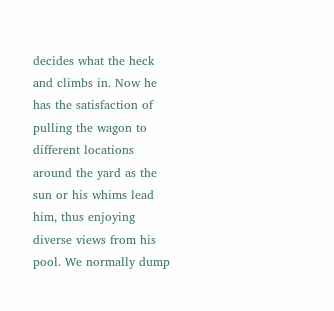decides what the heck and climbs in. Now he has the satisfaction of pulling the wagon to different locations around the yard as the sun or his whims lead him, thus enjoying diverse views from his pool. We normally dump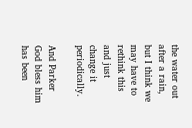the water out after a rain, but I think we may have to rethink this and just change it periodically.

And Parker God bless him has been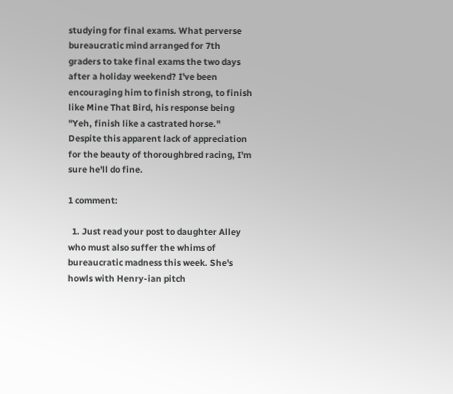studying for final exams. What perverse bureaucratic mind arranged for 7th graders to take final exams the two days after a holiday weekend? I've been encouraging him to finish strong, to finish like Mine That Bird, his response being "Yeh, finish like a castrated horse." Despite this apparent lack of appreciation for the beauty of thoroughbred racing, I'm sure he'll do fine.

1 comment:

  1. Just read your post to daughter Alley who must also suffer the whims of bureaucratic madness this week. She's howls with Henry-ian pitch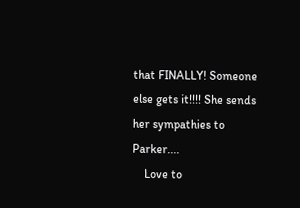that FINALLY! Someone else gets it!!!! She sends her sympathies to Parker....
    Love to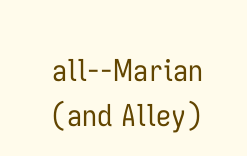all--Marian (and Alley)